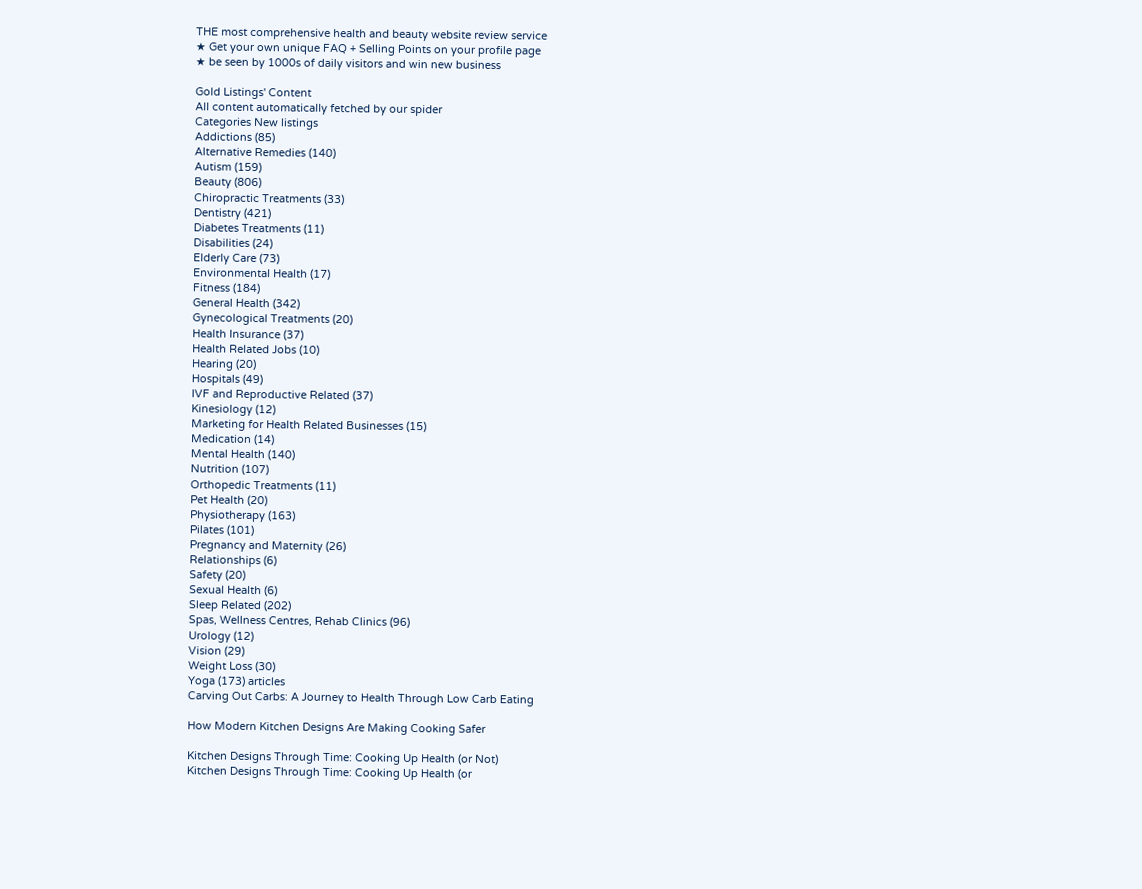THE most comprehensive health and beauty website review service
★ Get your own unique FAQ + Selling Points on your profile page
★ be seen by 1000s of daily visitors and win new business

Gold Listings' Content
All content automatically fetched by our spider
Categories New listings
Addictions (85)
Alternative Remedies (140)
Autism (159)
Beauty (806)
Chiropractic Treatments (33)
Dentistry (421)
Diabetes Treatments (11)
Disabilities (24)
Elderly Care (73)
Environmental Health (17)
Fitness (184)
General Health (342)
Gynecological Treatments (20)
Health Insurance (37)
Health Related Jobs (10)
Hearing (20)
Hospitals (49)
IVF and Reproductive Related (37)
Kinesiology (12)
Marketing for Health Related Businesses (15)
Medication (14)
Mental Health (140)
Nutrition (107)
Orthopedic Treatments (11)
Pet Health (20)
Physiotherapy (163)
Pilates (101)
Pregnancy and Maternity (26)
Relationships (6)
Safety (20)
Sexual Health (6)
Sleep Related (202)
Spas, Wellness Centres, Rehab Clinics (96)
Urology (12)
Vision (29)
Weight Loss (30)
Yoga (173) articles
Carving Out Carbs: A Journey to Health Through Low Carb Eating

How Modern Kitchen Designs Are Making Cooking Safer

Kitchen Designs Through Time: Cooking Up Health (or Not)
Kitchen Designs Through Time: Cooking Up Health (or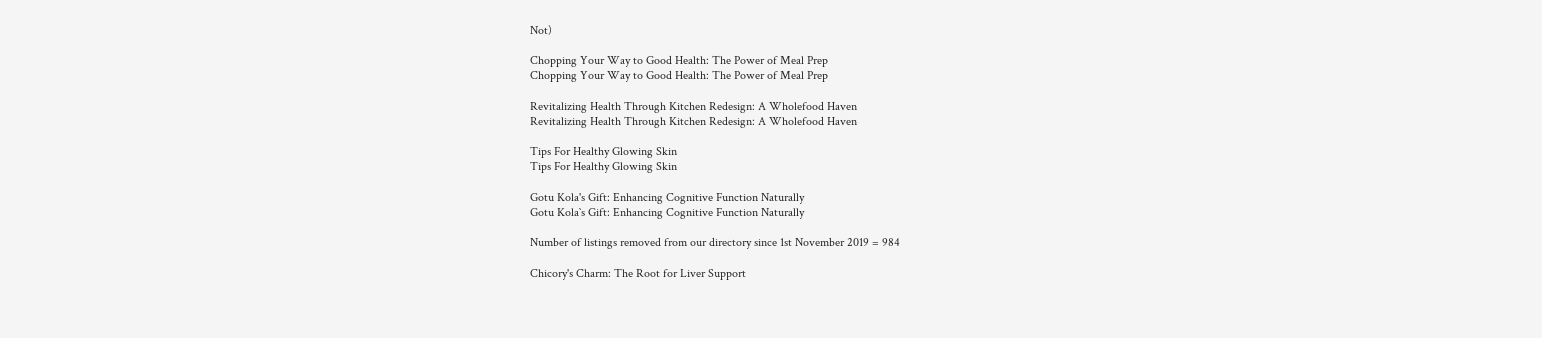Not)

Chopping Your Way to Good Health: The Power of Meal Prep
Chopping Your Way to Good Health: The Power of Meal Prep

Revitalizing Health Through Kitchen Redesign: A Wholefood Haven
Revitalizing Health Through Kitchen Redesign: A Wholefood Haven

Tips For Healthy Glowing Skin
Tips For Healthy Glowing Skin

Gotu Kola's Gift: Enhancing Cognitive Function Naturally
Gotu Kola`s Gift: Enhancing Cognitive Function Naturally

Number of listings removed from our directory since 1st November 2019 = 984

Chicory's Charm: The Root for Liver Support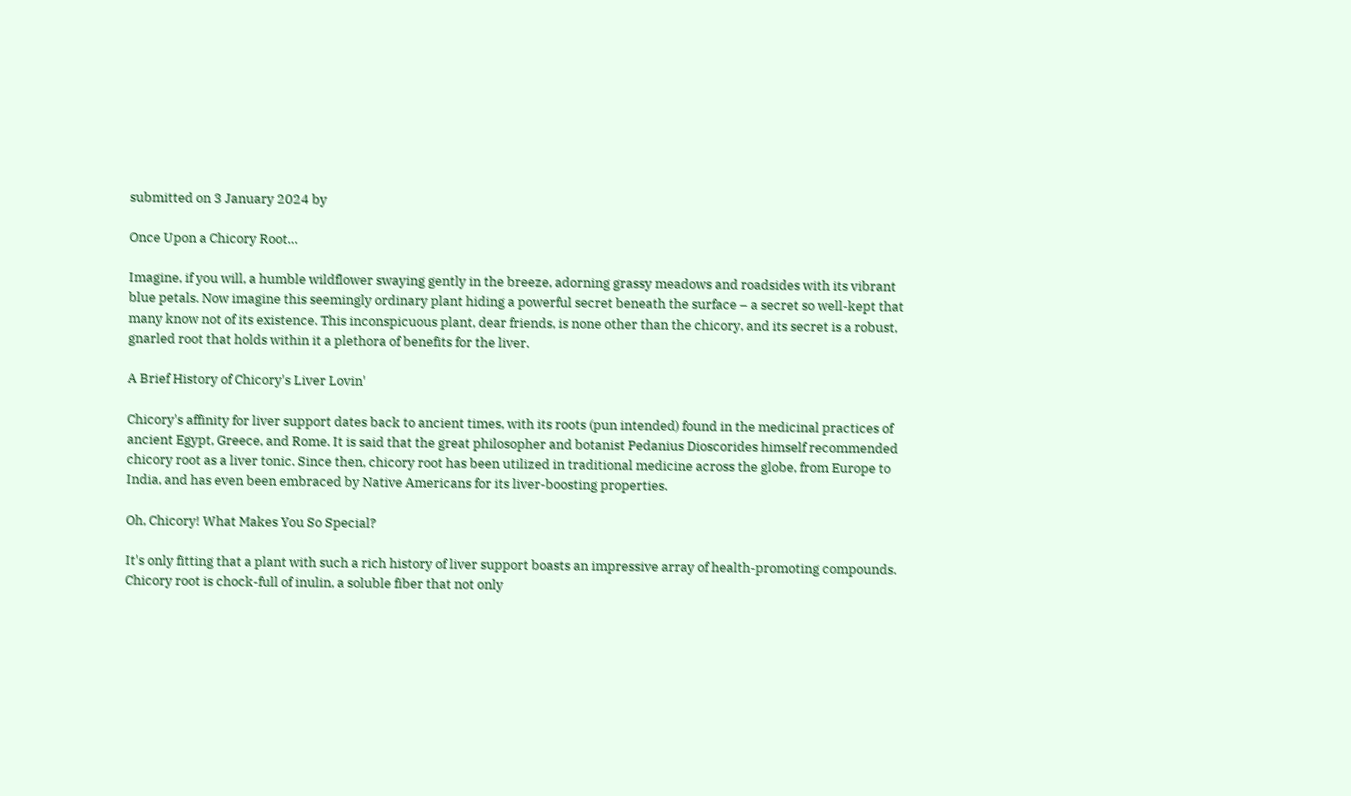submitted on 3 January 2024 by

Once Upon a Chicory Root…

Imagine, if you will, a humble wildflower swaying gently in the breeze, adorning grassy meadows and roadsides with its vibrant blue petals. Now imagine this seemingly ordinary plant hiding a powerful secret beneath the surface – a secret so well-kept that many know not of its existence. This inconspicuous plant, dear friends, is none other than the chicory, and its secret is a robust, gnarled root that holds within it a plethora of benefits for the liver.

A Brief History of Chicory's Liver Lovin'

Chicory's affinity for liver support dates back to ancient times, with its roots (pun intended) found in the medicinal practices of ancient Egypt, Greece, and Rome. It is said that the great philosopher and botanist Pedanius Dioscorides himself recommended chicory root as a liver tonic. Since then, chicory root has been utilized in traditional medicine across the globe, from Europe to India, and has even been embraced by Native Americans for its liver-boosting properties.

Oh, Chicory! What Makes You So Special?

It's only fitting that a plant with such a rich history of liver support boasts an impressive array of health-promoting compounds. Chicory root is chock-full of inulin, a soluble fiber that not only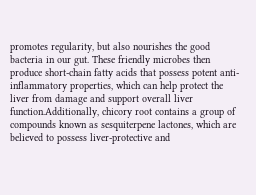promotes regularity, but also nourishes the good bacteria in our gut. These friendly microbes then produce short-chain fatty acids that possess potent anti-inflammatory properties, which can help protect the liver from damage and support overall liver function.Additionally, chicory root contains a group of compounds known as sesquiterpene lactones, which are believed to possess liver-protective and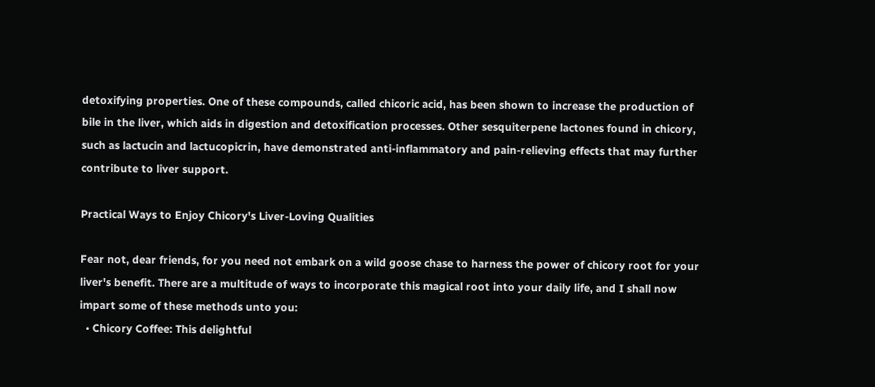detoxifying properties. One of these compounds, called chicoric acid, has been shown to increase the production of bile in the liver, which aids in digestion and detoxification processes. Other sesquiterpene lactones found in chicory, such as lactucin and lactucopicrin, have demonstrated anti-inflammatory and pain-relieving effects that may further contribute to liver support.

Practical Ways to Enjoy Chicory's Liver-Loving Qualities

Fear not, dear friends, for you need not embark on a wild goose chase to harness the power of chicory root for your liver's benefit. There are a multitude of ways to incorporate this magical root into your daily life, and I shall now impart some of these methods unto you:
  • Chicory Coffee: This delightful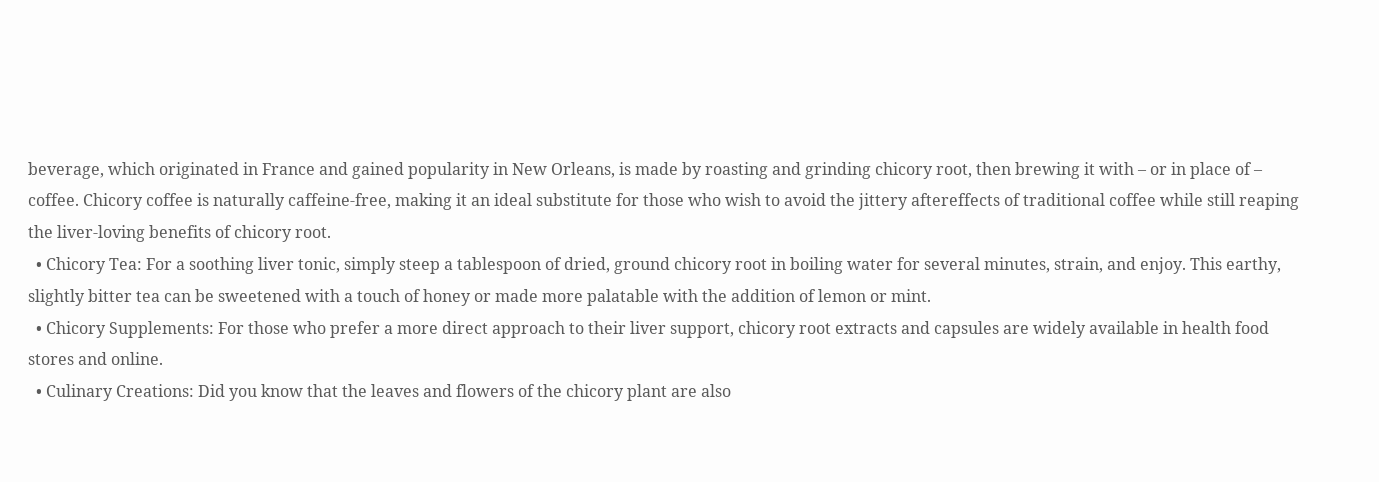beverage, which originated in France and gained popularity in New Orleans, is made by roasting and grinding chicory root, then brewing it with – or in place of – coffee. Chicory coffee is naturally caffeine-free, making it an ideal substitute for those who wish to avoid the jittery aftereffects of traditional coffee while still reaping the liver-loving benefits of chicory root.
  • Chicory Tea: For a soothing liver tonic, simply steep a tablespoon of dried, ground chicory root in boiling water for several minutes, strain, and enjoy. This earthy, slightly bitter tea can be sweetened with a touch of honey or made more palatable with the addition of lemon or mint.
  • Chicory Supplements: For those who prefer a more direct approach to their liver support, chicory root extracts and capsules are widely available in health food stores and online.
  • Culinary Creations: Did you know that the leaves and flowers of the chicory plant are also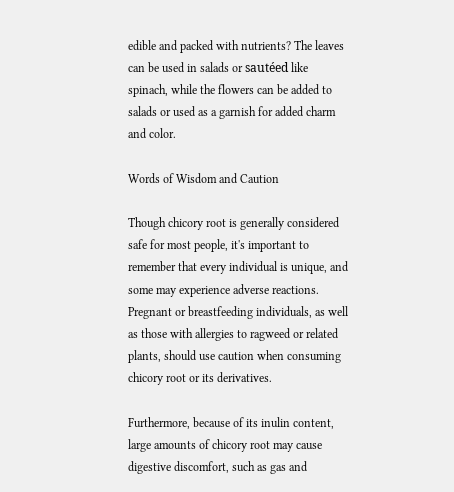edible and packed with nutrients? The leaves can be used in salads or sautéed like spinach, while the flowers can be added to salads or used as a garnish for added charm and color.

Words of Wisdom and Caution

Though chicory root is generally considered safe for most people, it's important to remember that every individual is unique, and some may experience adverse reactions. Pregnant or breastfeeding individuals, as well as those with allergies to ragweed or related plants, should use caution when consuming chicory root or its derivatives.

Furthermore, because of its inulin content, large amounts of chicory root may cause digestive discomfort, such as gas and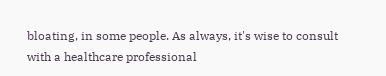bloating, in some people. As always, it's wise to consult with a healthcare professional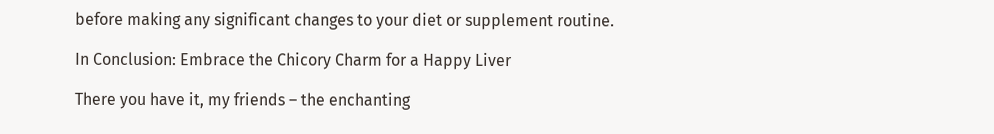before making any significant changes to your diet or supplement routine.

In Conclusion: Embrace the Chicory Charm for a Happy Liver

There you have it, my friends – the enchanting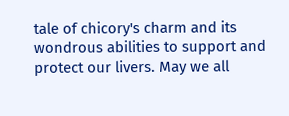tale of chicory's charm and its wondrous abilities to support and protect our livers. May we all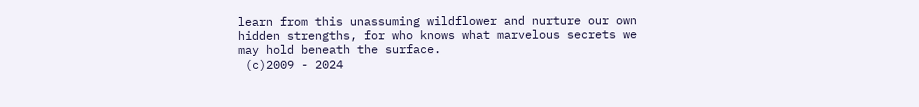learn from this unassuming wildflower and nurture our own hidden strengths, for who knows what marvelous secrets we may hold beneath the surface.
 (c)2009 - 2024